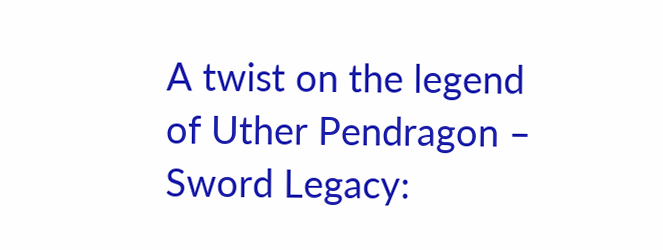A twist on the legend of Uther Pendragon – Sword Legacy: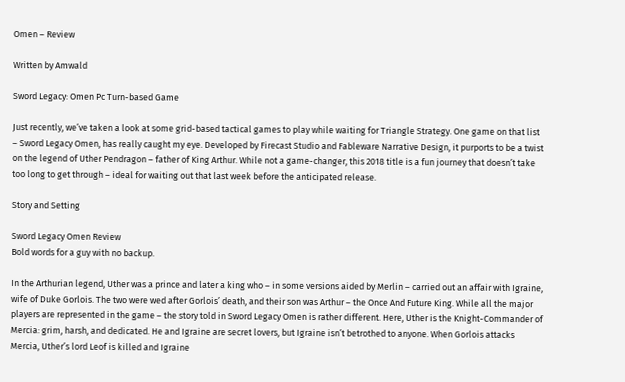Omen – Review

Written by Amwald

Sword Legacy: Omen Pc Turn-based Game

Just recently, we’ve taken a look at some grid-based tactical games to play while waiting for Triangle Strategy. One game on that list – Sword Legacy Omen, has really caught my eye. Developed by Firecast Studio and Fableware Narrative Design, it purports to be a twist on the legend of Uther Pendragon – father of King Arthur. While not a game-changer, this 2018 title is a fun journey that doesn’t take too long to get through – ideal for waiting out that last week before the anticipated release.

Story and Setting

Sword Legacy Omen Review
Bold words for a guy with no backup.

In the Arthurian legend, Uther was a prince and later a king who – in some versions aided by Merlin – carried out an affair with Igraine, wife of Duke Gorlois. The two were wed after Gorlois’ death, and their son was Arthur – the Once And Future King. While all the major players are represented in the game – the story told in Sword Legacy Omen is rather different. Here, Uther is the Knight-Commander of Mercia: grim, harsh, and dedicated. He and Igraine are secret lovers, but Igraine isn’t betrothed to anyone. When Gorlois attacks Mercia, Uther’s lord Leof is killed and Igraine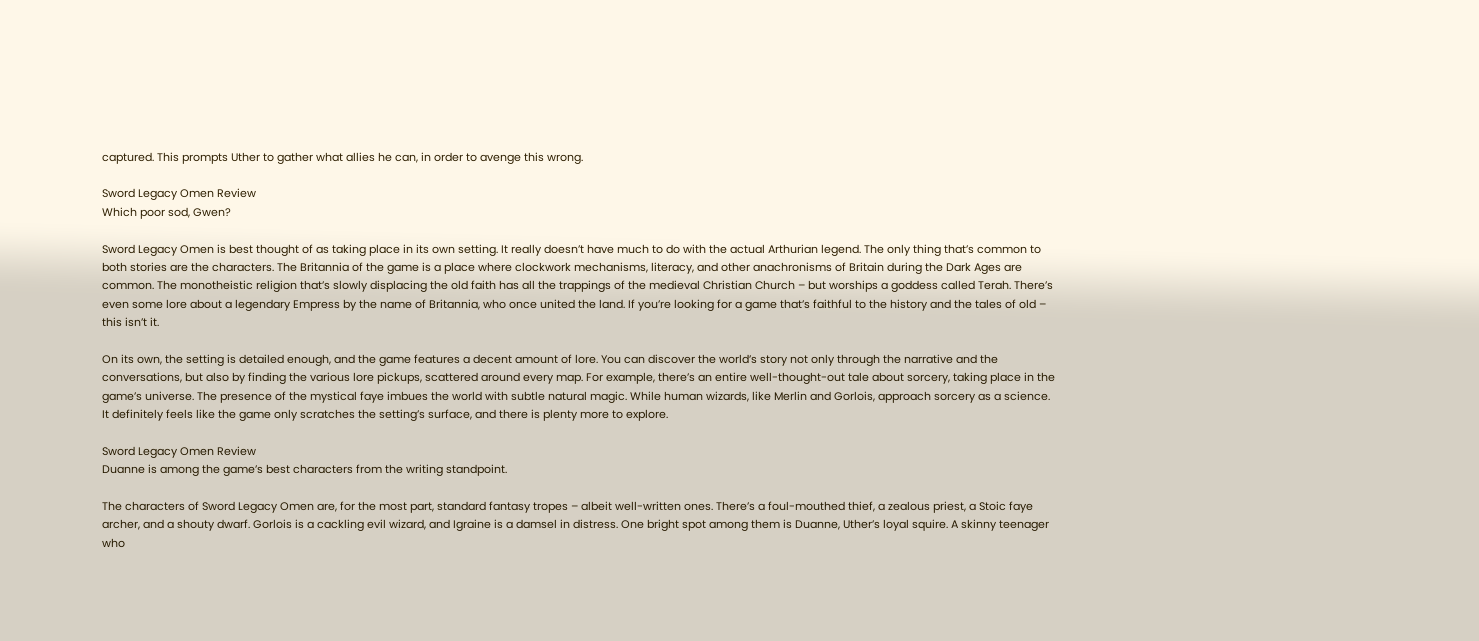captured. This prompts Uther to gather what allies he can, in order to avenge this wrong.

Sword Legacy Omen Review
Which poor sod, Gwen?

Sword Legacy Omen is best thought of as taking place in its own setting. It really doesn’t have much to do with the actual Arthurian legend. The only thing that’s common to both stories are the characters. The Britannia of the game is a place where clockwork mechanisms, literacy, and other anachronisms of Britain during the Dark Ages are common. The monotheistic religion that’s slowly displacing the old faith has all the trappings of the medieval Christian Church – but worships a goddess called Terah. There’s even some lore about a legendary Empress by the name of Britannia, who once united the land. If you’re looking for a game that’s faithful to the history and the tales of old – this isn’t it.

On its own, the setting is detailed enough, and the game features a decent amount of lore. You can discover the world’s story not only through the narrative and the conversations, but also by finding the various lore pickups, scattered around every map. For example, there’s an entire well-thought-out tale about sorcery, taking place in the game’s universe. The presence of the mystical faye imbues the world with subtle natural magic. While human wizards, like Merlin and Gorlois, approach sorcery as a science. It definitely feels like the game only scratches the setting’s surface, and there is plenty more to explore.

Sword Legacy Omen Review
Duanne is among the game’s best characters from the writing standpoint.

The characters of Sword Legacy Omen are, for the most part, standard fantasy tropes – albeit well-written ones. There’s a foul-mouthed thief, a zealous priest, a Stoic faye archer, and a shouty dwarf. Gorlois is a cackling evil wizard, and Igraine is a damsel in distress. One bright spot among them is Duanne, Uther’s loyal squire. A skinny teenager who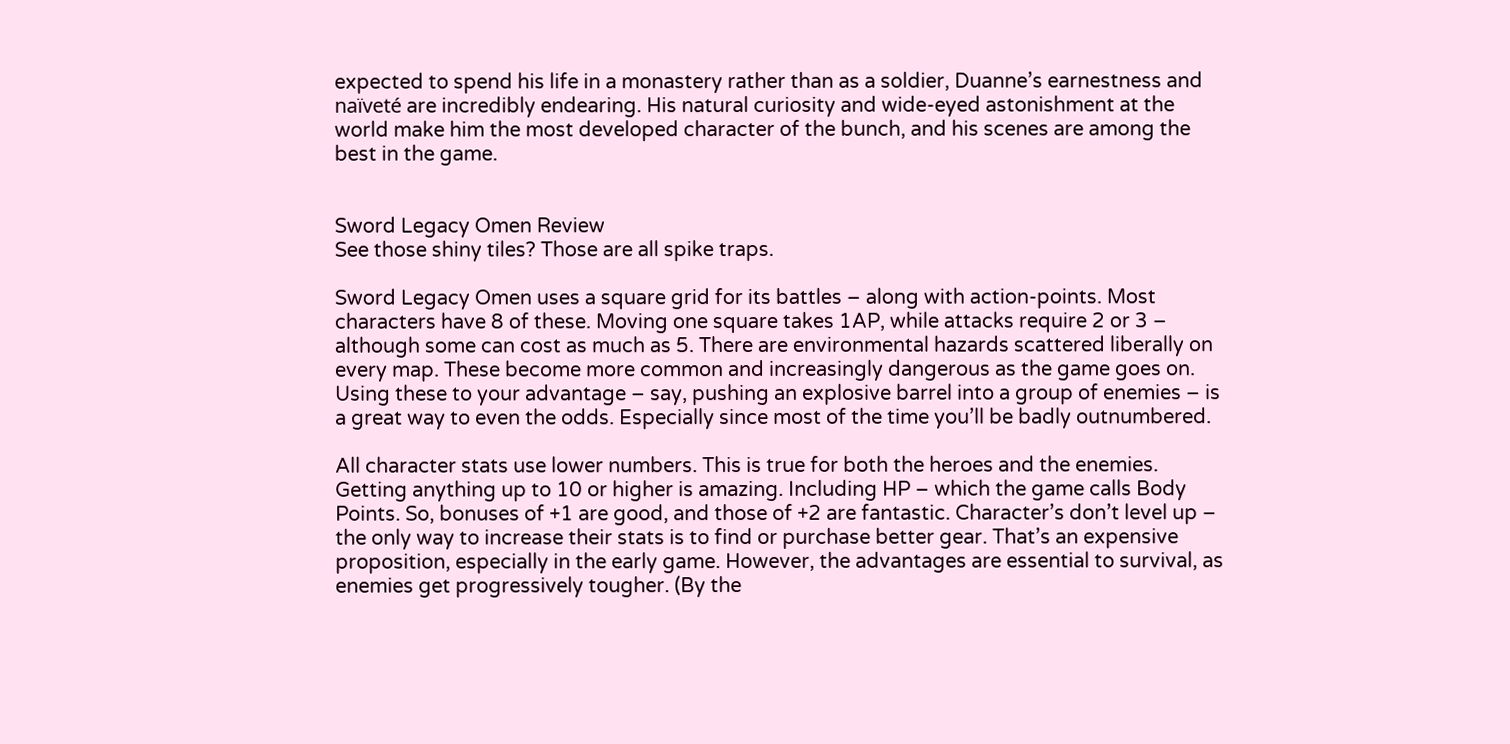expected to spend his life in a monastery rather than as a soldier, Duanne’s earnestness and naïveté are incredibly endearing. His natural curiosity and wide-eyed astonishment at the world make him the most developed character of the bunch, and his scenes are among the best in the game.


Sword Legacy Omen Review
See those shiny tiles? Those are all spike traps.

Sword Legacy Omen uses a square grid for its battles – along with action-points. Most characters have 8 of these. Moving one square takes 1AP, while attacks require 2 or 3 – although some can cost as much as 5. There are environmental hazards scattered liberally on every map. These become more common and increasingly dangerous as the game goes on. Using these to your advantage – say, pushing an explosive barrel into a group of enemies – is a great way to even the odds. Especially since most of the time you’ll be badly outnumbered.

All character stats use lower numbers. This is true for both the heroes and the enemies. Getting anything up to 10 or higher is amazing. Including HP – which the game calls Body Points. So, bonuses of +1 are good, and those of +2 are fantastic. Character’s don’t level up – the only way to increase their stats is to find or purchase better gear. That’s an expensive proposition, especially in the early game. However, the advantages are essential to survival, as enemies get progressively tougher. (By the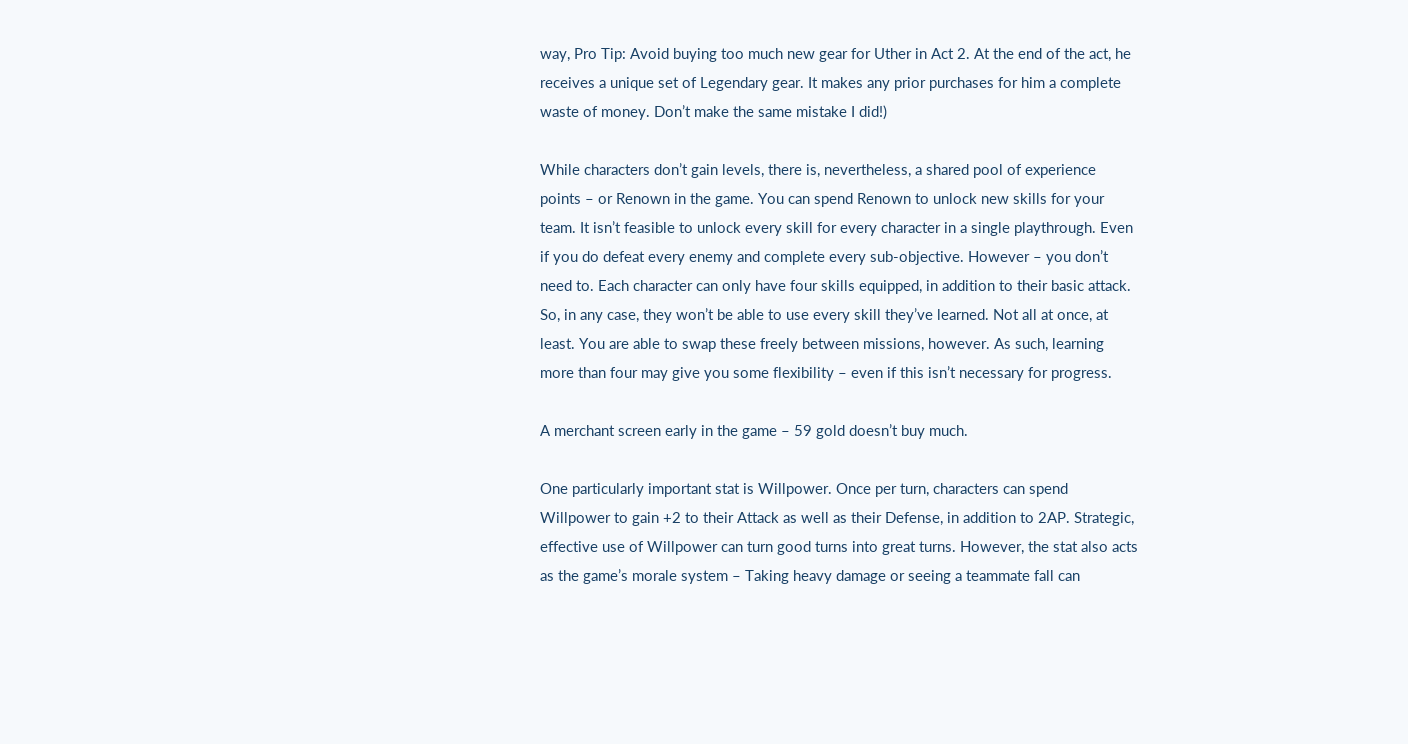way, Pro Tip: Avoid buying too much new gear for Uther in Act 2. At the end of the act, he receives a unique set of Legendary gear. It makes any prior purchases for him a complete waste of money. Don’t make the same mistake I did!)

While characters don’t gain levels, there is, nevertheless, a shared pool of experience points – or Renown in the game. You can spend Renown to unlock new skills for your team. It isn’t feasible to unlock every skill for every character in a single playthrough. Even if you do defeat every enemy and complete every sub-objective. However – you don’t need to. Each character can only have four skills equipped, in addition to their basic attack. So, in any case, they won’t be able to use every skill they’ve learned. Not all at once, at least. You are able to swap these freely between missions, however. As such, learning more than four may give you some flexibility – even if this isn’t necessary for progress.

A merchant screen early in the game – 59 gold doesn’t buy much.

One particularly important stat is Willpower. Once per turn, characters can spend Willpower to gain +2 to their Attack as well as their Defense, in addition to 2AP. Strategic, effective use of Willpower can turn good turns into great turns. However, the stat also acts as the game’s morale system – Taking heavy damage or seeing a teammate fall can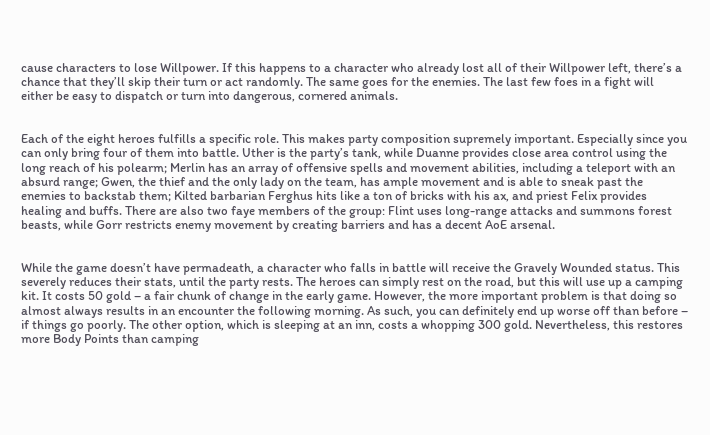cause characters to lose Willpower. If this happens to a character who already lost all of their Willpower left, there’s a chance that they’ll skip their turn or act randomly. The same goes for the enemies. The last few foes in a fight will either be easy to dispatch or turn into dangerous, cornered animals.


Each of the eight heroes fulfills a specific role. This makes party composition supremely important. Especially since you can only bring four of them into battle. Uther is the party’s tank, while Duanne provides close area control using the long reach of his polearm; Merlin has an array of offensive spells and movement abilities, including a teleport with an absurd range; Gwen, the thief and the only lady on the team, has ample movement and is able to sneak past the enemies to backstab them; Kilted barbarian Ferghus hits like a ton of bricks with his ax, and priest Felix provides healing and buffs. There are also two faye members of the group: Flint uses long-range attacks and summons forest beasts, while Gorr restricts enemy movement by creating barriers and has a decent AoE arsenal.


While the game doesn’t have permadeath, a character who falls in battle will receive the Gravely Wounded status. This severely reduces their stats, until the party rests. The heroes can simply rest on the road, but this will use up a camping kit. It costs 50 gold – a fair chunk of change in the early game. However, the more important problem is that doing so almost always results in an encounter the following morning. As such, you can definitely end up worse off than before – if things go poorly. The other option, which is sleeping at an inn, costs a whopping 300 gold. Nevertheless, this restores more Body Points than camping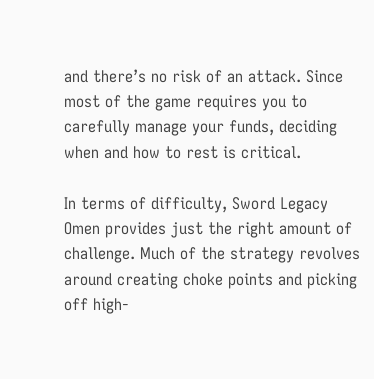and there’s no risk of an attack. Since most of the game requires you to carefully manage your funds, deciding when and how to rest is critical.

In terms of difficulty, Sword Legacy Omen provides just the right amount of challenge. Much of the strategy revolves around creating choke points and picking off high-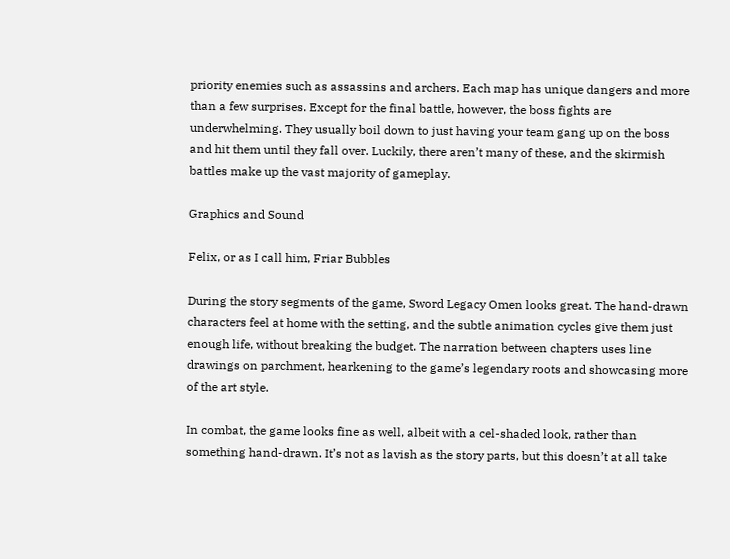priority enemies such as assassins and archers. Each map has unique dangers and more than a few surprises. Except for the final battle, however, the boss fights are underwhelming. They usually boil down to just having your team gang up on the boss and hit them until they fall over. Luckily, there aren’t many of these, and the skirmish battles make up the vast majority of gameplay.

Graphics and Sound

Felix, or as I call him, Friar Bubbles

During the story segments of the game, Sword Legacy Omen looks great. The hand-drawn characters feel at home with the setting, and the subtle animation cycles give them just enough life, without breaking the budget. The narration between chapters uses line drawings on parchment, hearkening to the game’s legendary roots and showcasing more of the art style.

In combat, the game looks fine as well, albeit with a cel-shaded look, rather than something hand-drawn. It’s not as lavish as the story parts, but this doesn’t at all take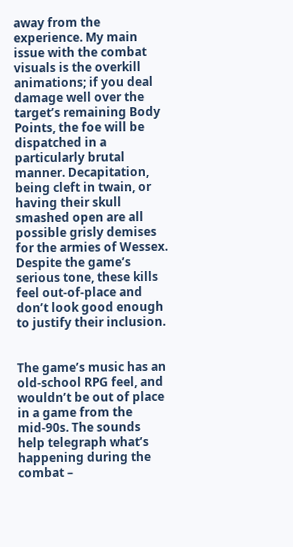away from the experience. My main issue with the combat visuals is the overkill animations; if you deal damage well over the target’s remaining Body Points, the foe will be dispatched in a particularly brutal manner. Decapitation, being cleft in twain, or having their skull smashed open are all possible grisly demises for the armies of Wessex. Despite the game’s serious tone, these kills feel out-of-place and don’t look good enough to justify their inclusion.


The game’s music has an old-school RPG feel, and wouldn’t be out of place in a game from the mid-90s. The sounds help telegraph what’s happening during the combat –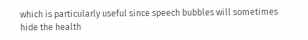which is particularly useful since speech bubbles will sometimes hide the health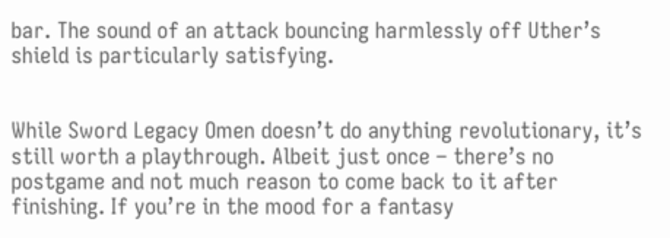bar. The sound of an attack bouncing harmlessly off Uther’s shield is particularly satisfying.


While Sword Legacy Omen doesn’t do anything revolutionary, it’s still worth a playthrough. Albeit just once – there’s no postgame and not much reason to come back to it after finishing. If you’re in the mood for a fantasy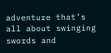adventure that’s all about swinging swords and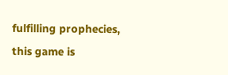fulfilling prophecies, this game is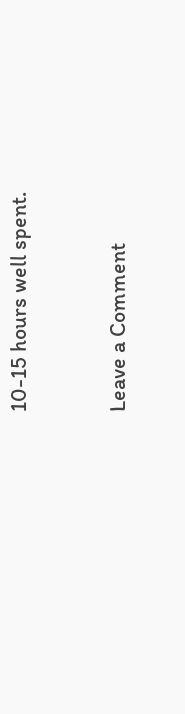10-15 hours well spent.


Leave a Comment